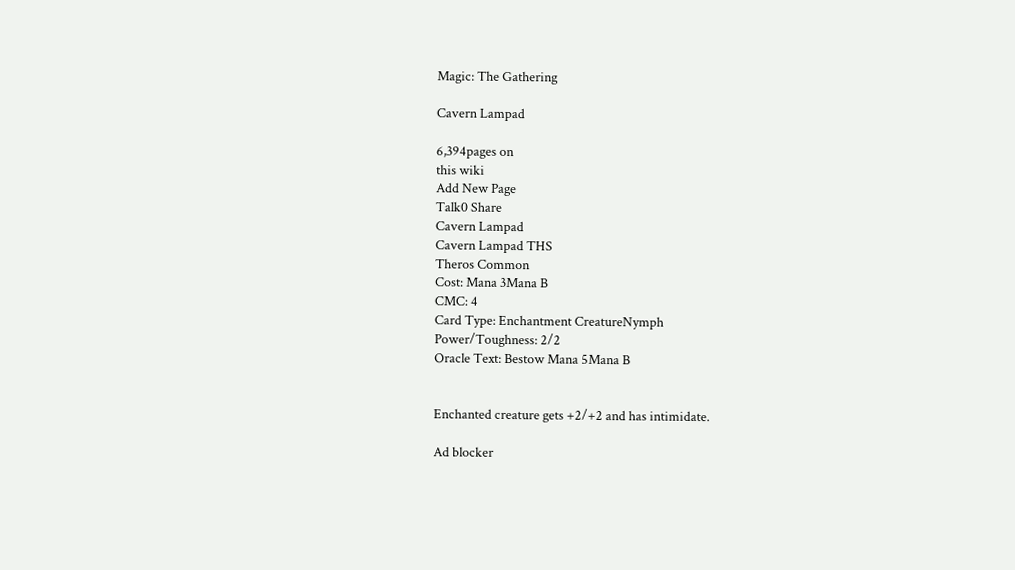Magic: The Gathering

Cavern Lampad

6,394pages on
this wiki
Add New Page
Talk0 Share
Cavern Lampad
Cavern Lampad THS
Theros Common
Cost: Mana 3Mana B
CMC: 4
Card Type: Enchantment CreatureNymph
Power/Toughness: 2/2
Oracle Text: Bestow Mana 5Mana B


Enchanted creature gets +2/+2 and has intimidate.

Ad blocker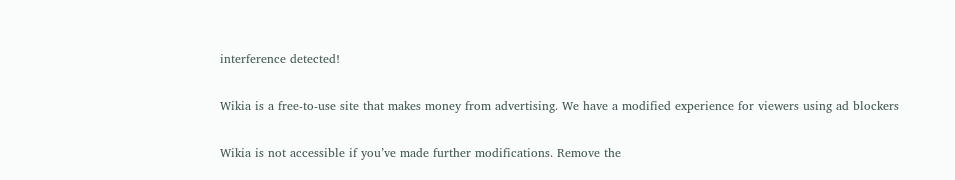interference detected!

Wikia is a free-to-use site that makes money from advertising. We have a modified experience for viewers using ad blockers

Wikia is not accessible if you’ve made further modifications. Remove the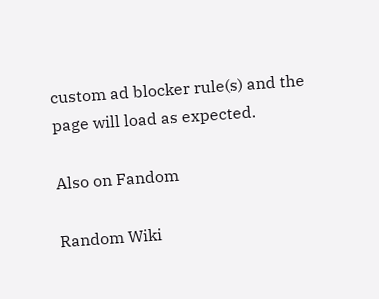custom ad blocker rule(s) and the page will load as expected.

Also on Fandom

Random Wiki